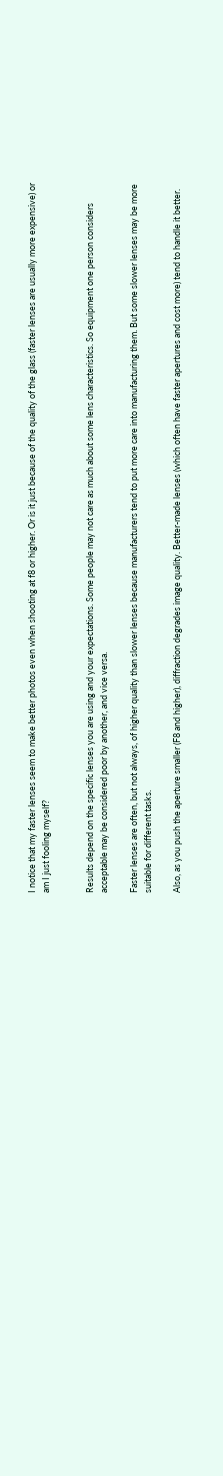I notice that my faster lenses seem to make better photos even when shooting at f8 or higher. Or is it just because of the quality of the glass (faster lenses are usually more expensive) or am I just fooling myself?


Results depend on the specific lenses you are using and your expectations. Some people may not care as much about some lens characteristics. So equipment one person considers acceptable may be considered poor by another, and vice versa.

Faster lenses are often, but not always, of higher quality than slower lenses because manufacturers tend to put more care into manufacturing them. But some slower lenses may be more suitable for different tasks.

Also, as you push the aperture smaller (F8 and higher), diffraction degrades image quality. Better-made lenses (which often have faster apertures and cost more) tend to handle it better.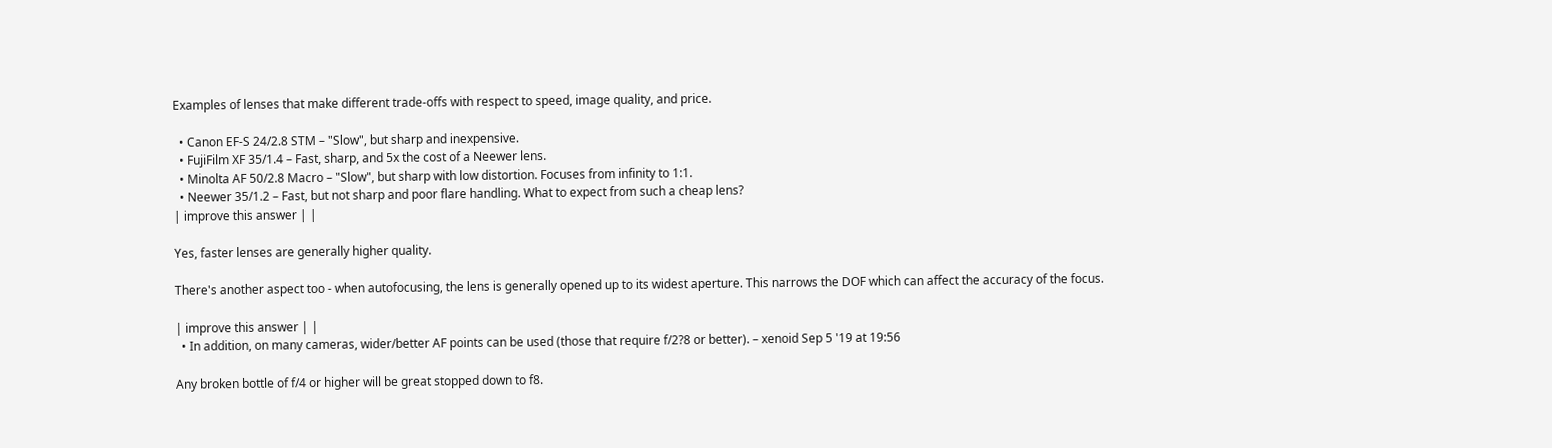Examples of lenses that make different trade-offs with respect to speed, image quality, and price.

  • Canon EF-S 24/2.8 STM – "Slow", but sharp and inexpensive.
  • FujiFilm XF 35/1.4 – Fast, sharp, and 5x the cost of a Neewer lens.
  • Minolta AF 50/2.8 Macro – "Slow", but sharp with low distortion. Focuses from infinity to 1:1.
  • Neewer 35/1.2 – Fast, but not sharp and poor flare handling. What to expect from such a cheap lens?
| improve this answer | |

Yes, faster lenses are generally higher quality.

There's another aspect too - when autofocusing, the lens is generally opened up to its widest aperture. This narrows the DOF which can affect the accuracy of the focus.

| improve this answer | |
  • In addition, on many cameras, wider/better AF points can be used (those that require f/2?8 or better). – xenoid Sep 5 '19 at 19:56

Any broken bottle of f/4 or higher will be great stopped down to f8.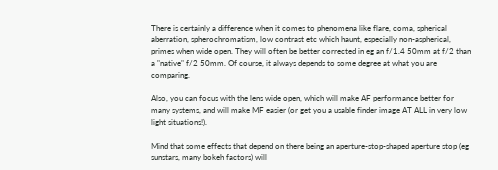There is certainly a difference when it comes to phenomena like flare, coma, spherical aberration, spherochromatism, low contrast etc which haunt, especially non-aspherical, primes when wide open. They will often be better corrected in eg an f/1.4 50mm at f/2 than a "native" f/2 50mm. Of course, it always depends to some degree at what you are comparing.

Also, you can focus with the lens wide open, which will make AF performance better for many systems, and will make MF easier (or get you a usable finder image AT ALL in very low light situations!).

Mind that some effects that depend on there being an aperture-stop-shaped aperture stop (eg sunstars, many bokeh factors) will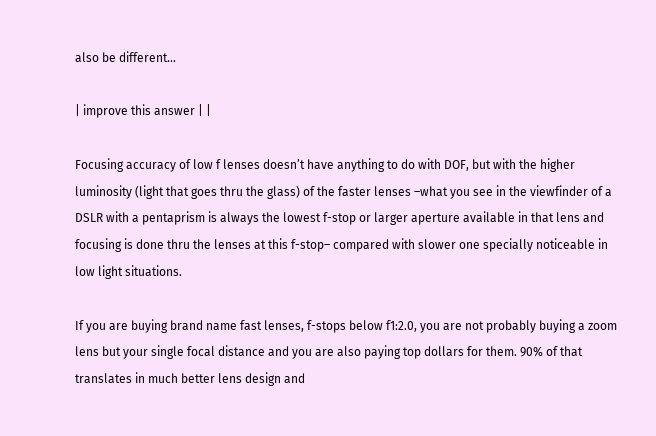also be different...

| improve this answer | |

Focusing accuracy of low f lenses doesn’t have anything to do with DOF, but with the higher luminosity (light that goes thru the glass) of the faster lenses –what you see in the viewfinder of a DSLR with a pentaprism is always the lowest f-stop or larger aperture available in that lens and focusing is done thru the lenses at this f-stop– compared with slower one specially noticeable in low light situations.

If you are buying brand name fast lenses, f-stops below f1:2.0, you are not probably buying a zoom lens but your single focal distance and you are also paying top dollars for them. 90% of that translates in much better lens design and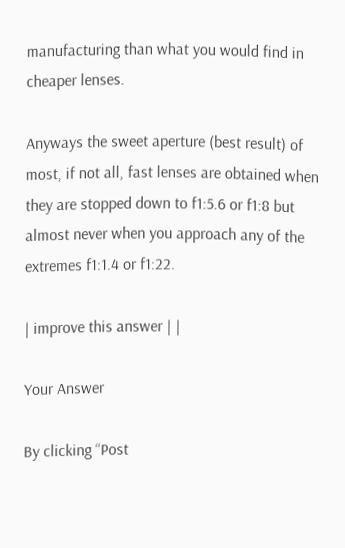manufacturing than what you would find in cheaper lenses.

Anyways the sweet aperture (best result) of most, if not all, fast lenses are obtained when they are stopped down to f1:5.6 or f1:8 but almost never when you approach any of the extremes f1:1.4 or f1:22.

| improve this answer | |

Your Answer

By clicking “Post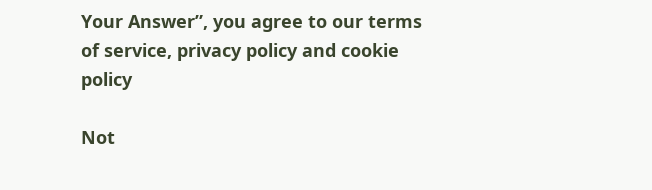Your Answer”, you agree to our terms of service, privacy policy and cookie policy

Not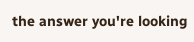the answer you're looking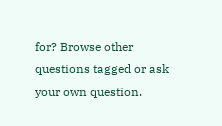for? Browse other questions tagged or ask your own question.